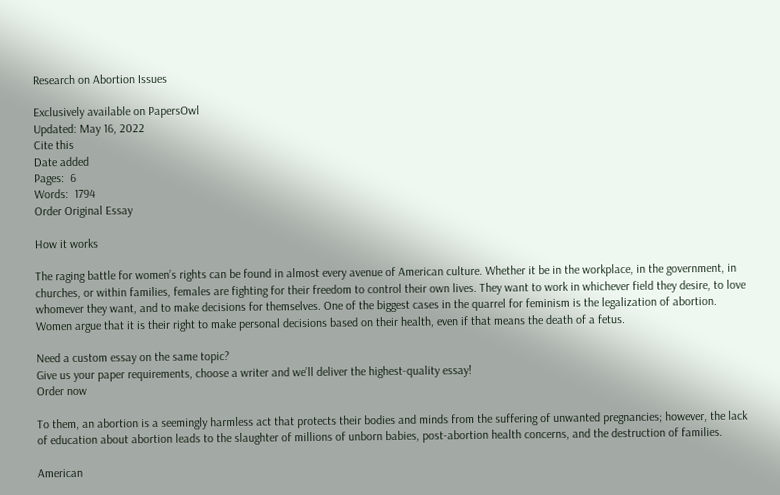Research on Abortion Issues

Exclusively available on PapersOwl
Updated: May 16, 2022
Cite this
Date added
Pages:  6
Words:  1794
Order Original Essay

How it works

The raging battle for women’s rights can be found in almost every avenue of American culture. Whether it be in the workplace, in the government, in churches, or within families, females are fighting for their freedom to control their own lives. They want to work in whichever field they desire, to love whomever they want, and to make decisions for themselves. One of the biggest cases in the quarrel for feminism is the legalization of abortion. Women argue that it is their right to make personal decisions based on their health, even if that means the death of a fetus.

Need a custom essay on the same topic?
Give us your paper requirements, choose a writer and we’ll deliver the highest-quality essay!
Order now

To them, an abortion is a seemingly harmless act that protects their bodies and minds from the suffering of unwanted pregnancies; however, the lack of education about abortion leads to the slaughter of millions of unborn babies, post-abortion health concerns, and the destruction of families.

American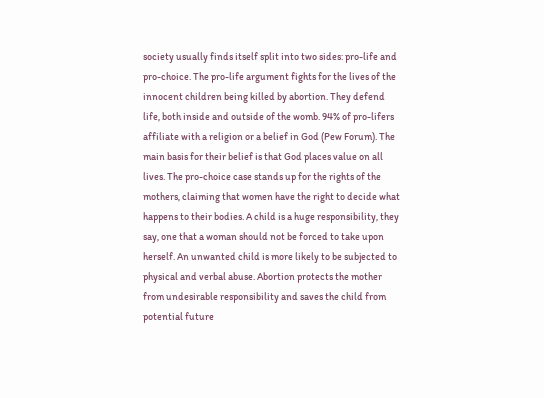society usually finds itself split into two sides: pro-life and pro-choice. The pro-life argument fights for the lives of the innocent children being killed by abortion. They defend life, both inside and outside of the womb. 94% of pro-lifers affiliate with a religion or a belief in God (Pew Forum). The main basis for their belief is that God places value on all lives. The pro-choice case stands up for the rights of the mothers, claiming that women have the right to decide what happens to their bodies. A child is a huge responsibility, they say, one that a woman should not be forced to take upon herself. An unwanted child is more likely to be subjected to physical and verbal abuse. Abortion protects the mother from undesirable responsibility and saves the child from potential future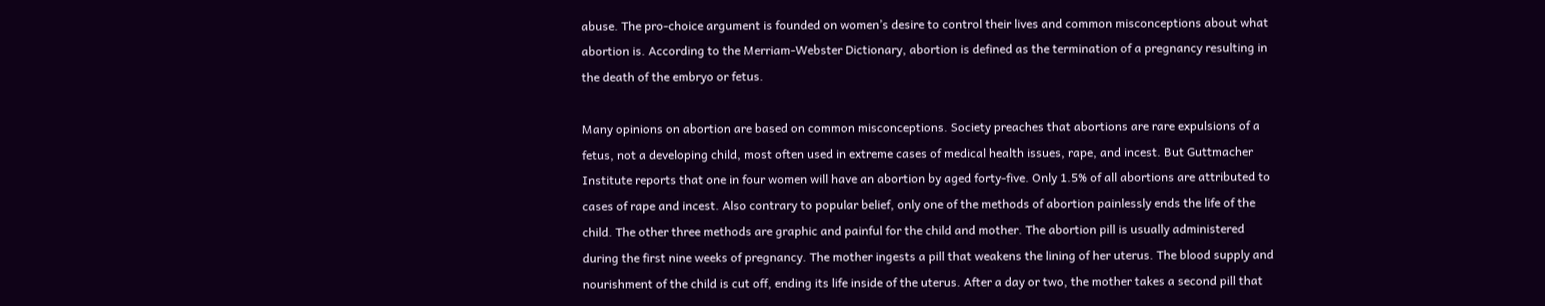abuse. The pro-choice argument is founded on women’s desire to control their lives and common misconceptions about what abortion is. According to the Merriam-Webster Dictionary, abortion is defined as the termination of a pregnancy resulting in the death of the embryo or fetus.

Many opinions on abortion are based on common misconceptions. Society preaches that abortions are rare expulsions of a fetus, not a developing child, most often used in extreme cases of medical health issues, rape, and incest. But Guttmacher Institute reports that one in four women will have an abortion by aged forty-five. Only 1.5% of all abortions are attributed to cases of rape and incest. Also contrary to popular belief, only one of the methods of abortion painlessly ends the life of the child. The other three methods are graphic and painful for the child and mother. The abortion pill is usually administered during the first nine weeks of pregnancy. The mother ingests a pill that weakens the lining of her uterus. The blood supply and nourishment of the child is cut off, ending its life inside of the uterus. After a day or two, the mother takes a second pill that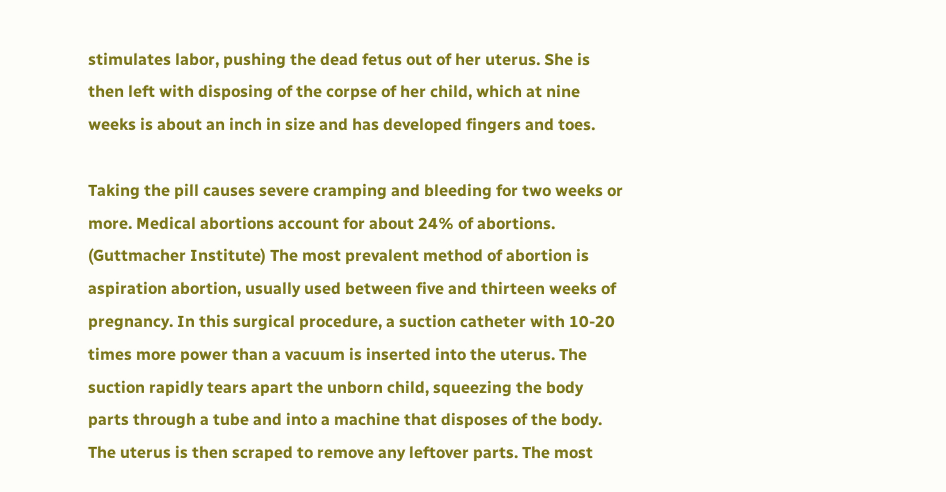stimulates labor, pushing the dead fetus out of her uterus. She is then left with disposing of the corpse of her child, which at nine weeks is about an inch in size and has developed fingers and toes.

Taking the pill causes severe cramping and bleeding for two weeks or more. Medical abortions account for about 24% of abortions. (Guttmacher Institute) The most prevalent method of abortion is aspiration abortion, usually used between five and thirteen weeks of pregnancy. In this surgical procedure, a suction catheter with 10-20 times more power than a vacuum is inserted into the uterus. The suction rapidly tears apart the unborn child, squeezing the body parts through a tube and into a machine that disposes of the body. The uterus is then scraped to remove any leftover parts. The most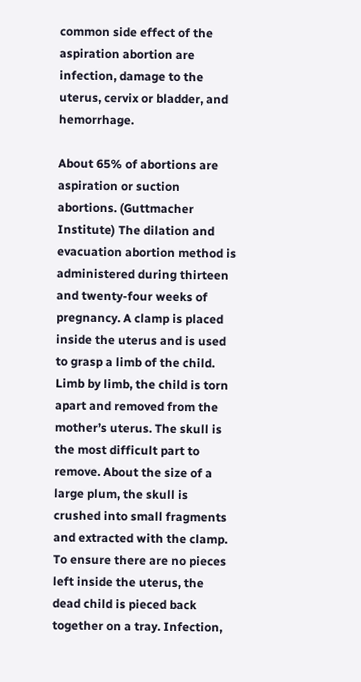common side effect of the aspiration abortion are infection, damage to the uterus, cervix or bladder, and hemorrhage.

About 65% of abortions are aspiration or suction abortions. (Guttmacher Institute) The dilation and evacuation abortion method is administered during thirteen and twenty-four weeks of pregnancy. A clamp is placed inside the uterus and is used to grasp a limb of the child. Limb by limb, the child is torn apart and removed from the mother’s uterus. The skull is the most difficult part to remove. About the size of a large plum, the skull is crushed into small fragments and extracted with the clamp. To ensure there are no pieces left inside the uterus, the dead child is pieced back together on a tray. Infection,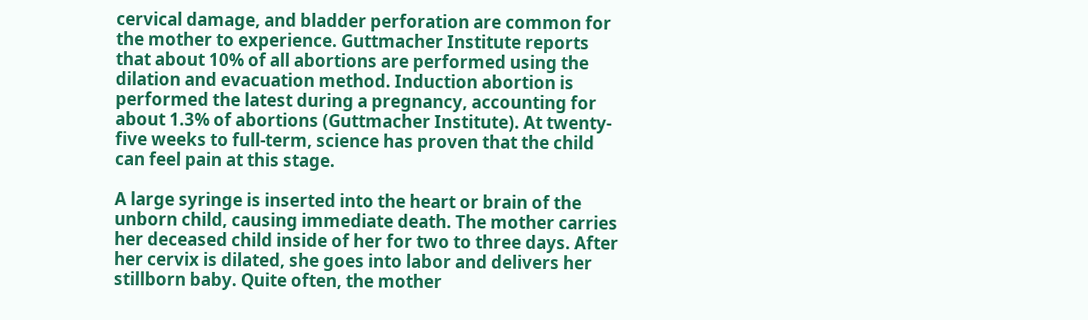cervical damage, and bladder perforation are common for the mother to experience. Guttmacher Institute reports that about 10% of all abortions are performed using the dilation and evacuation method. Induction abortion is performed the latest during a pregnancy, accounting for about 1.3% of abortions (Guttmacher Institute). At twenty-five weeks to full-term, science has proven that the child can feel pain at this stage.

A large syringe is inserted into the heart or brain of the unborn child, causing immediate death. The mother carries her deceased child inside of her for two to three days. After her cervix is dilated, she goes into labor and delivers her stillborn baby. Quite often, the mother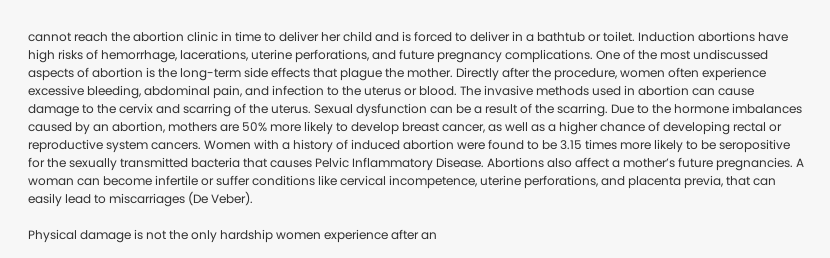cannot reach the abortion clinic in time to deliver her child and is forced to deliver in a bathtub or toilet. Induction abortions have high risks of hemorrhage, lacerations, uterine perforations, and future pregnancy complications. One of the most undiscussed aspects of abortion is the long-term side effects that plague the mother. Directly after the procedure, women often experience excessive bleeding, abdominal pain, and infection to the uterus or blood. The invasive methods used in abortion can cause damage to the cervix and scarring of the uterus. Sexual dysfunction can be a result of the scarring. Due to the hormone imbalances caused by an abortion, mothers are 50% more likely to develop breast cancer, as well as a higher chance of developing rectal or reproductive system cancers. Women with a history of induced abortion were found to be 3.15 times more likely to be seropositive for the sexually transmitted bacteria that causes Pelvic Inflammatory Disease. Abortions also affect a mother’s future pregnancies. A woman can become infertile or suffer conditions like cervical incompetence, uterine perforations, and placenta previa, that can easily lead to miscarriages (De Veber).

Physical damage is not the only hardship women experience after an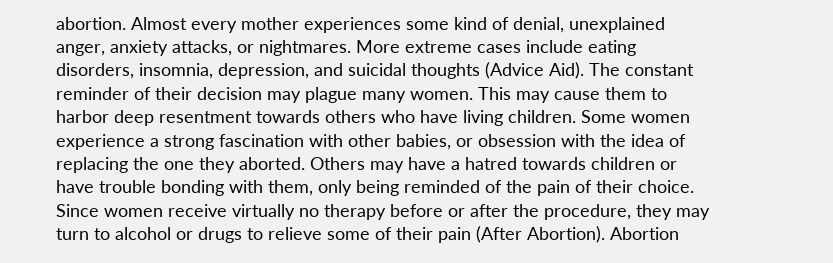abortion. Almost every mother experiences some kind of denial, unexplained anger, anxiety attacks, or nightmares. More extreme cases include eating disorders, insomnia, depression, and suicidal thoughts (Advice Aid). The constant reminder of their decision may plague many women. This may cause them to harbor deep resentment towards others who have living children. Some women experience a strong fascination with other babies, or obsession with the idea of replacing the one they aborted. Others may have a hatred towards children or have trouble bonding with them, only being reminded of the pain of their choice. Since women receive virtually no therapy before or after the procedure, they may turn to alcohol or drugs to relieve some of their pain (After Abortion). Abortion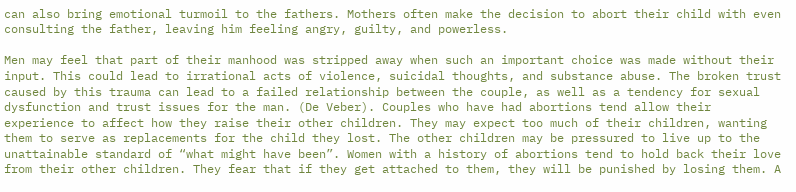can also bring emotional turmoil to the fathers. Mothers often make the decision to abort their child with even consulting the father, leaving him feeling angry, guilty, and powerless.

Men may feel that part of their manhood was stripped away when such an important choice was made without their input. This could lead to irrational acts of violence, suicidal thoughts, and substance abuse. The broken trust caused by this trauma can lead to a failed relationship between the couple, as well as a tendency for sexual dysfunction and trust issues for the man. (De Veber). Couples who have had abortions tend allow their experience to affect how they raise their other children. They may expect too much of their children, wanting them to serve as replacements for the child they lost. The other children may be pressured to live up to the unattainable standard of “what might have been”. Women with a history of abortions tend to hold back their love from their other children. They fear that if they get attached to them, they will be punished by losing them. A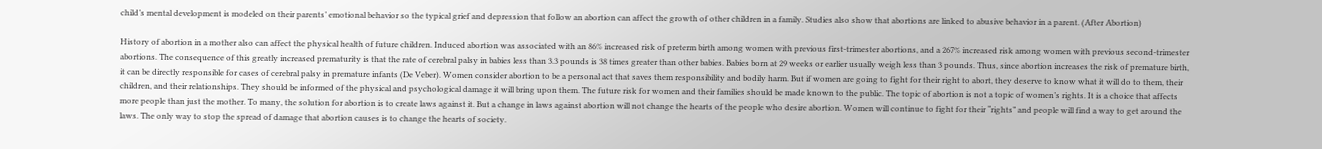child’s mental development is modeled on their parents’ emotional behavior so the typical grief and depression that follow an abortion can affect the growth of other children in a family. Studies also show that abortions are linked to abusive behavior in a parent. (After Abortion)

History of abortion in a mother also can affect the physical health of future children. Induced abortion was associated with an 86% increased risk of preterm birth among women with previous first-trimester abortions, and a 267% increased risk among women with previous second-trimester abortions. The consequence of this greatly increased prematurity is that the rate of cerebral palsy in babies less than 3.3 pounds is 38 times greater than other babies. Babies born at 29 weeks or earlier usually weigh less than 3 pounds. Thus, since abortion increases the risk of premature birth, it can be directly responsible for cases of cerebral palsy in premature infants (De Veber). Women consider abortion to be a personal act that saves them responsibility and bodily harm. But if women are going to fight for their right to abort, they deserve to know what it will do to them, their children, and their relationships. They should be informed of the physical and psychological damage it will bring upon them. The future risk for women and their families should be made known to the public. The topic of abortion is not a topic of women’s rights. It is a choice that affects more people than just the mother. To many, the solution for abortion is to create laws against it. But a change in laws against abortion will not change the hearts of the people who desire abortion. Women will continue to fight for their “rights” and people will find a way to get around the laws. The only way to stop the spread of damage that abortion causes is to change the hearts of society.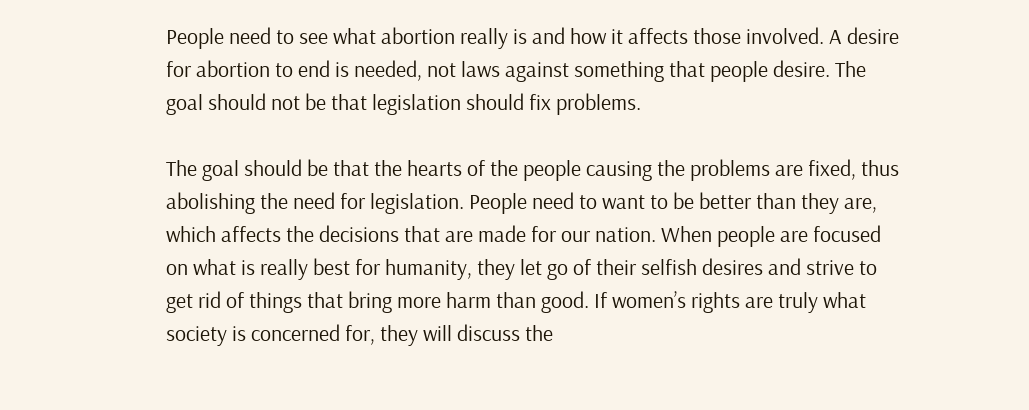People need to see what abortion really is and how it affects those involved. A desire for abortion to end is needed, not laws against something that people desire. The goal should not be that legislation should fix problems.

The goal should be that the hearts of the people causing the problems are fixed, thus abolishing the need for legislation. People need to want to be better than they are, which affects the decisions that are made for our nation. When people are focused on what is really best for humanity, they let go of their selfish desires and strive to get rid of things that bring more harm than good. If women’s rights are truly what society is concerned for, they will discuss the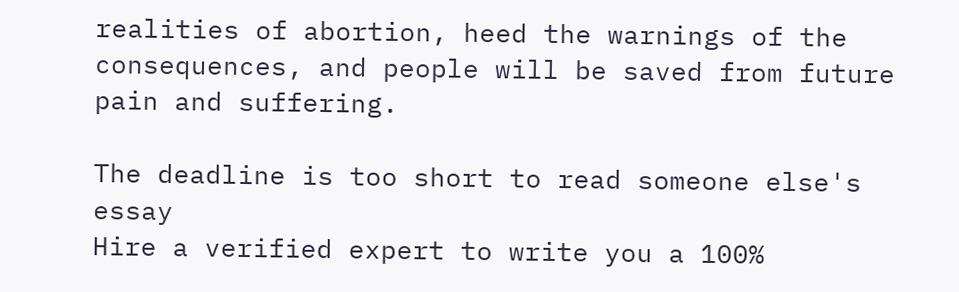realities of abortion, heed the warnings of the consequences, and people will be saved from future pain and suffering.

The deadline is too short to read someone else's essay
Hire a verified expert to write you a 100%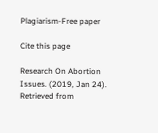Plagiarism-Free paper

Cite this page

Research On Abortion Issues. (2019, Jan 24). Retrieved from